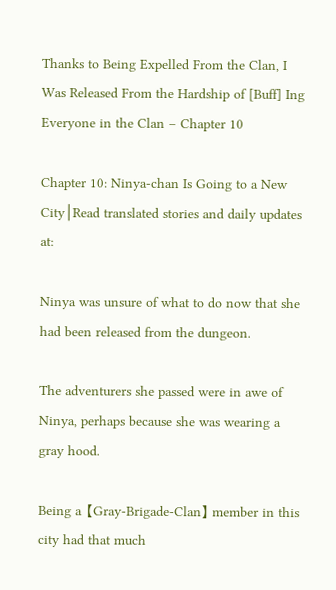Thanks to Being Expelled From the Clan, I Was Released From the Hardship of [Buff] Ing Everyone in the Clan – Chapter 10

Chapter 10: Ninya-chan Is Going to a New City│Read translated stories and daily updates at:

Ninya was unsure of what to do now that she had been released from the dungeon.

The adventurers she passed were in awe of Ninya, perhaps because she was wearing a gray hood.

Being a 【Gray-Brigade-Clan】 member in this city had that much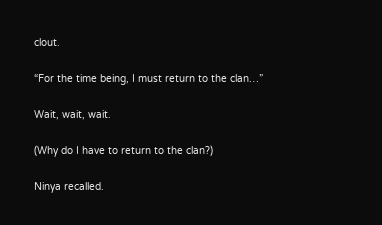clout.

“For the time being, I must return to the clan…”

Wait, wait, wait.

(Why do I have to return to the clan?)

Ninya recalled.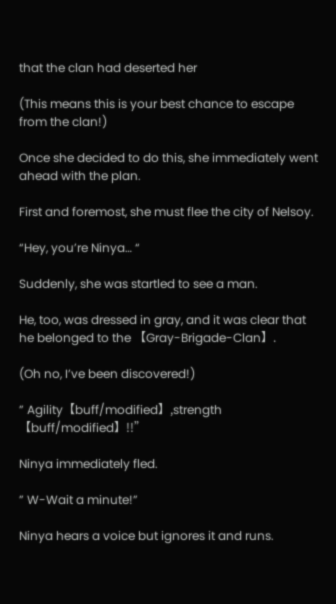that the clan had deserted her

(This means this is your best chance to escape from the clan!)

Once she decided to do this, she immediately went ahead with the plan.

First and foremost, she must flee the city of Nelsoy.

“Hey, you’re Ninya… “

Suddenly, she was startled to see a man.

He, too, was dressed in gray, and it was clear that he belonged to the 【Gray-Brigade-Clan】.

(Oh no, I’ve been discovered!)

” Agility【buff/modified】,strength【buff/modified】!!”

Ninya immediately fled.

” W-Wait a minute!”

Ninya hears a voice but ignores it and runs.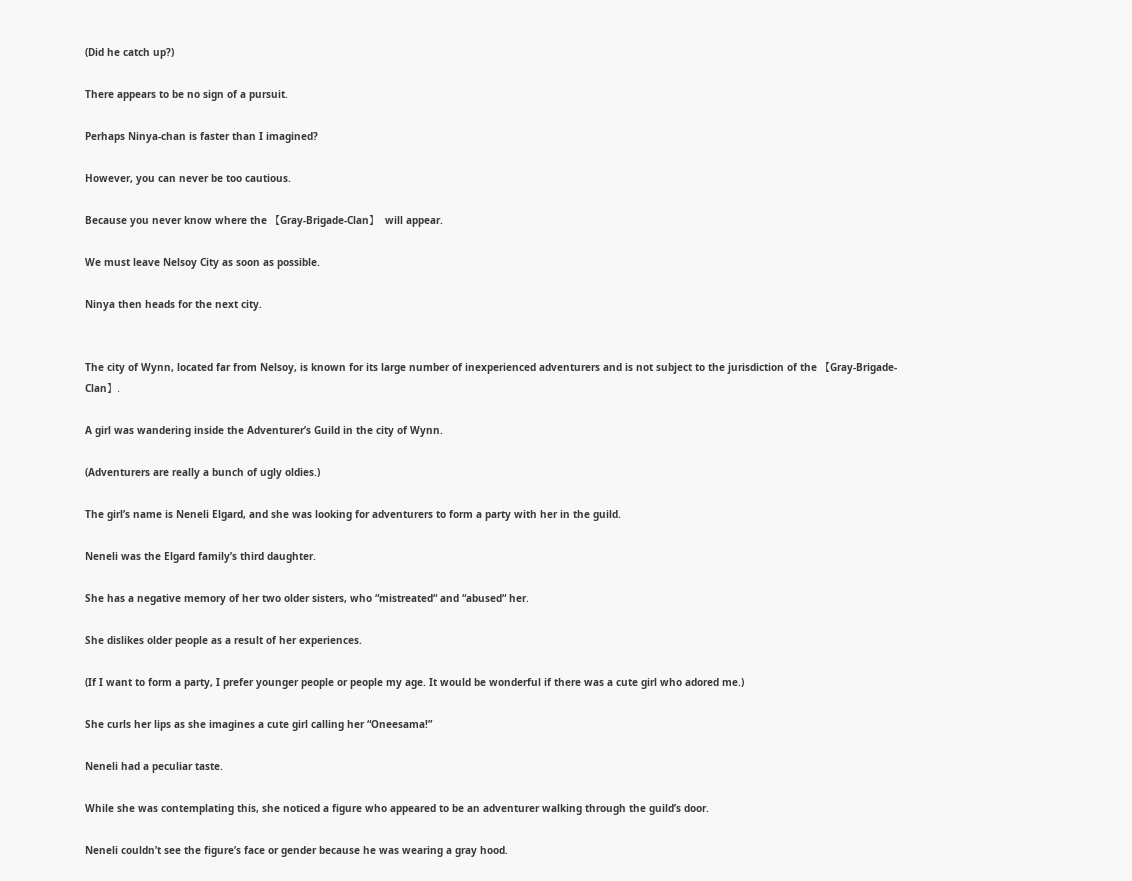(Did he catch up?)

There appears to be no sign of a pursuit.

Perhaps Ninya-chan is faster than I imagined?

However, you can never be too cautious.

Because you never know where the 【Gray-Brigade-Clan】  will appear.

We must leave Nelsoy City as soon as possible.

Ninya then heads for the next city.


The city of Wynn, located far from Nelsoy, is known for its large number of inexperienced adventurers and is not subject to the jurisdiction of the 【Gray-Brigade-Clan】.

A girl was wandering inside the Adventurer’s Guild in the city of Wynn.

(Adventurers are really a bunch of ugly oldies.)

The girl’s name is Neneli Elgard, and she was looking for adventurers to form a party with her in the guild.

Neneli was the Elgard family’s third daughter.

She has a negative memory of her two older sisters, who “mistreated“ and “abused“ her.

She dislikes older people as a result of her experiences.

(If I want to form a party, I prefer younger people or people my age. It would be wonderful if there was a cute girl who adored me.)

She curls her lips as she imagines a cute girl calling her “Oneesama!”

Neneli had a peculiar taste.

While she was contemplating this, she noticed a figure who appeared to be an adventurer walking through the guild’s door.

Neneli couldn’t see the figure’s face or gender because he was wearing a gray hood.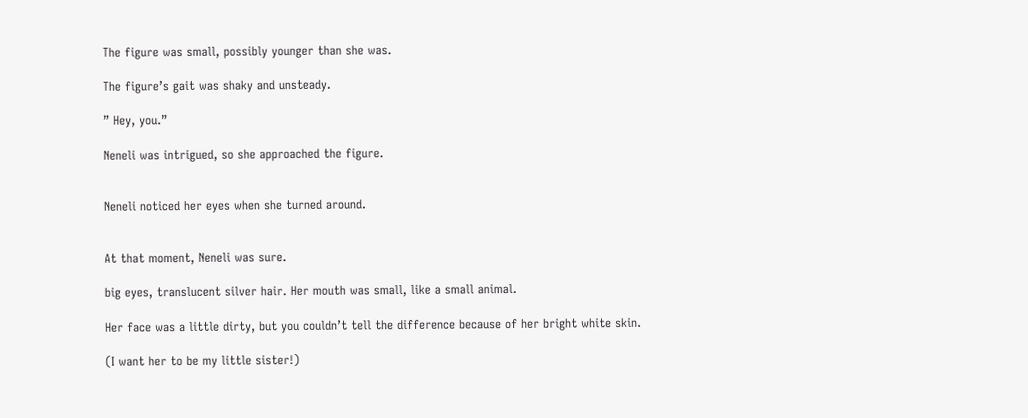The figure was small, possibly younger than she was.

The figure’s gait was shaky and unsteady.

” Hey, you.”

Neneli was intrigued, so she approached the figure.


Neneli noticed her eyes when she turned around.


At that moment, Neneli was sure.

big eyes, translucent silver hair. Her mouth was small, like a small animal.

Her face was a little dirty, but you couldn’t tell the difference because of her bright white skin.

(I want her to be my little sister!)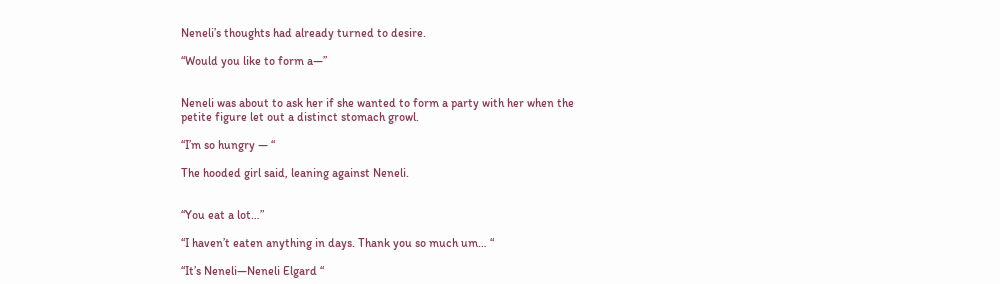Neneli’s thoughts had already turned to desire.

“Would you like to form a—”


Neneli was about to ask her if she wanted to form a party with her when the petite figure let out a distinct stomach growl.

“I’m so hungry — “

The hooded girl said, leaning against Neneli.


“You eat a lot…”

“I haven’t eaten anything in days. Thank you so much um… “

“It’s Neneli—Neneli Elgard “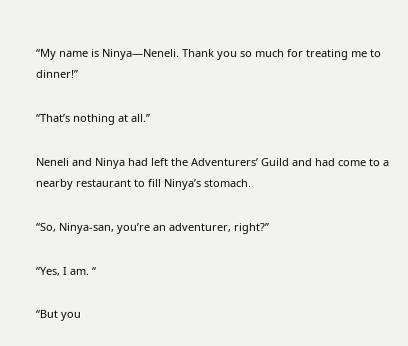“My name is Ninya—Neneli. Thank you so much for treating me to dinner!”

“That’s nothing at all.”

Neneli and Ninya had left the Adventurers’ Guild and had come to a nearby restaurant to fill Ninya’s stomach.

“So, Ninya-san, you’re an adventurer, right?”

“Yes, I am. “

“But you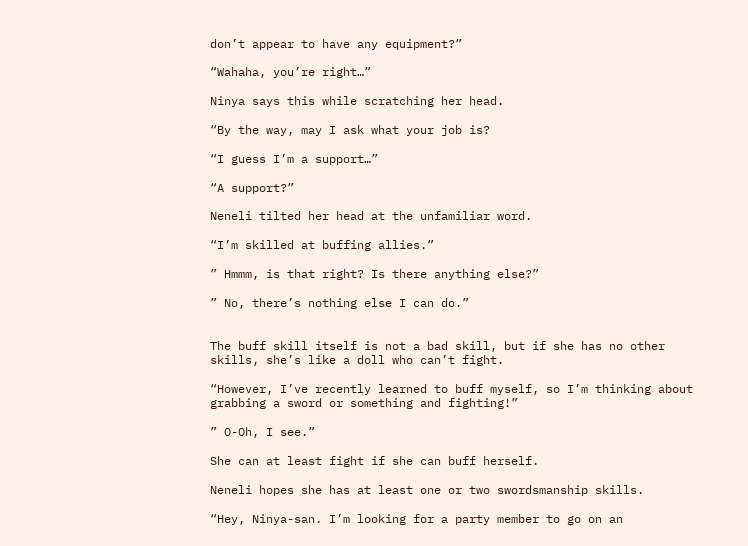don’t appear to have any equipment?”

“Wahaha, you’re right…”

Ninya says this while scratching her head.

“By the way, may I ask what your job is?

“I guess I’m a support…”

“A support?”

Neneli tilted her head at the unfamiliar word.

“I’m skilled at buffing allies.”

” Hmmm, is that right? Is there anything else?”

” No, there’s nothing else I can do.”


The buff skill itself is not a bad skill, but if she has no other skills, she’s like a doll who can’t fight.

“However, I’ve recently learned to buff myself, so I’m thinking about grabbing a sword or something and fighting!”

” O-Oh, I see.”

She can at least fight if she can buff herself.

Neneli hopes she has at least one or two swordsmanship skills.

“Hey, Ninya-san. I’m looking for a party member to go on an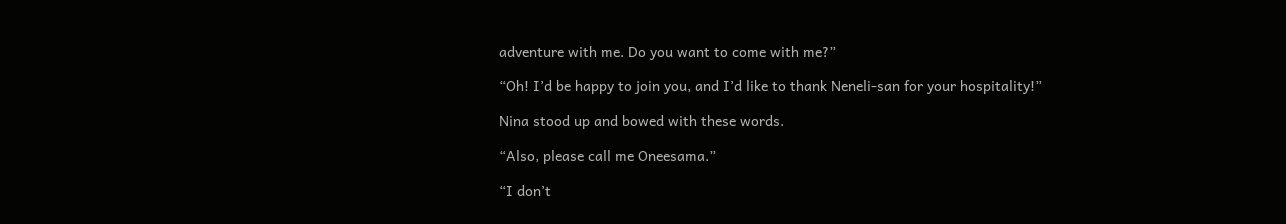adventure with me. Do you want to come with me?”

“Oh! I’d be happy to join you, and I’d like to thank Neneli-san for your hospitality!”

Nina stood up and bowed with these words.

“Also, please call me Oneesama.”

“I don’t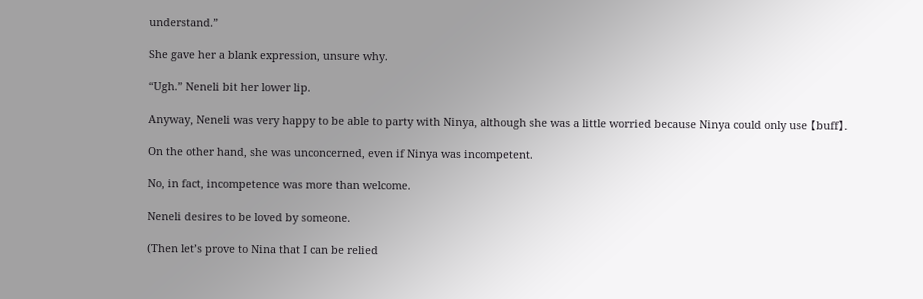understand.”

She gave her a blank expression, unsure why.

“Ugh.” Neneli bit her lower lip.

Anyway, Neneli was very happy to be able to party with Ninya, although she was a little worried because Ninya could only use 【buff】.

On the other hand, she was unconcerned, even if Ninya was incompetent.

No, in fact, incompetence was more than welcome.

Neneli desires to be loved by someone.

(Then let’s prove to Nina that I can be relied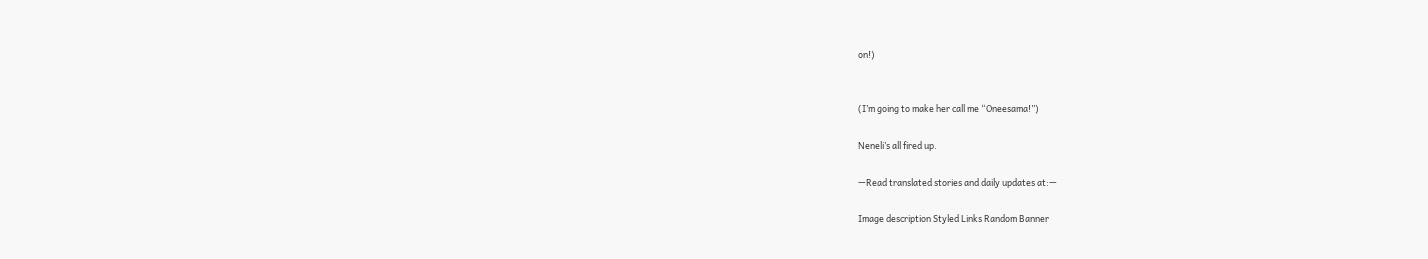on!)


(I’m going to make her call me “Oneesama!”)

Neneli’s all fired up.

—Read translated stories and daily updates at:—

Image description Styled Links Random Banner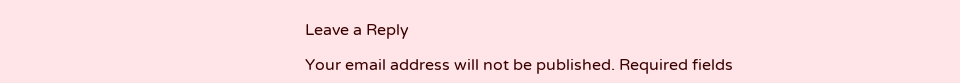Leave a Reply

Your email address will not be published. Required fields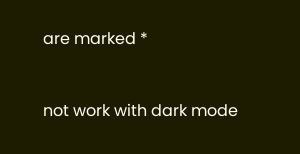are marked *


not work with dark mode